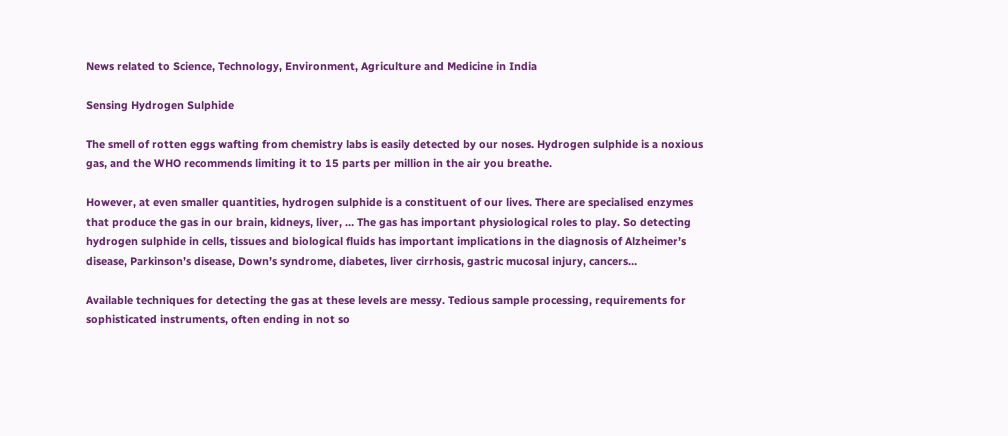News related to Science, Technology, Environment, Agriculture and Medicine in India

Sensing Hydrogen Sulphide

The smell of rotten eggs wafting from chemistry labs is easily detected by our noses. Hydrogen sulphide is a noxious gas, and the WHO recommends limiting it to 15 parts per million in the air you breathe.

However, at even smaller quantities, hydrogen sulphide is a constituent of our lives. There are specialised enzymes that produce the gas in our brain, kidneys, liver, … The gas has important physiological roles to play. So detecting hydrogen sulphide in cells, tissues and biological fluids has important implications in the diagnosis of Alzheimer’s disease, Parkinson’s disease, Down’s syndrome, diabetes, liver cirrhosis, gastric mucosal injury, cancers…

Available techniques for detecting the gas at these levels are messy. Tedious sample processing, requirements for sophisticated instruments, often ending in not so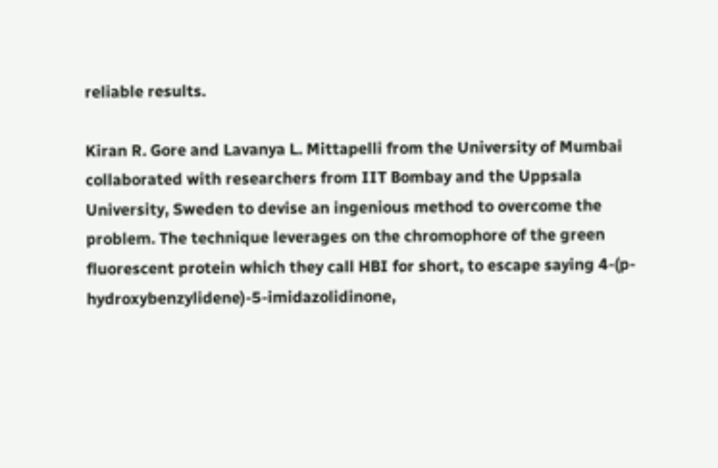reliable results.

Kiran R. Gore and Lavanya L. Mittapelli from the University of Mumbai collaborated with researchers from IIT Bombay and the Uppsala University, Sweden to devise an ingenious method to overcome the problem. The technique leverages on the chromophore of the green fluorescent protein which they call HBI for short, to escape saying 4-(p-hydroxybenzylidene)-5-imidazolidinone,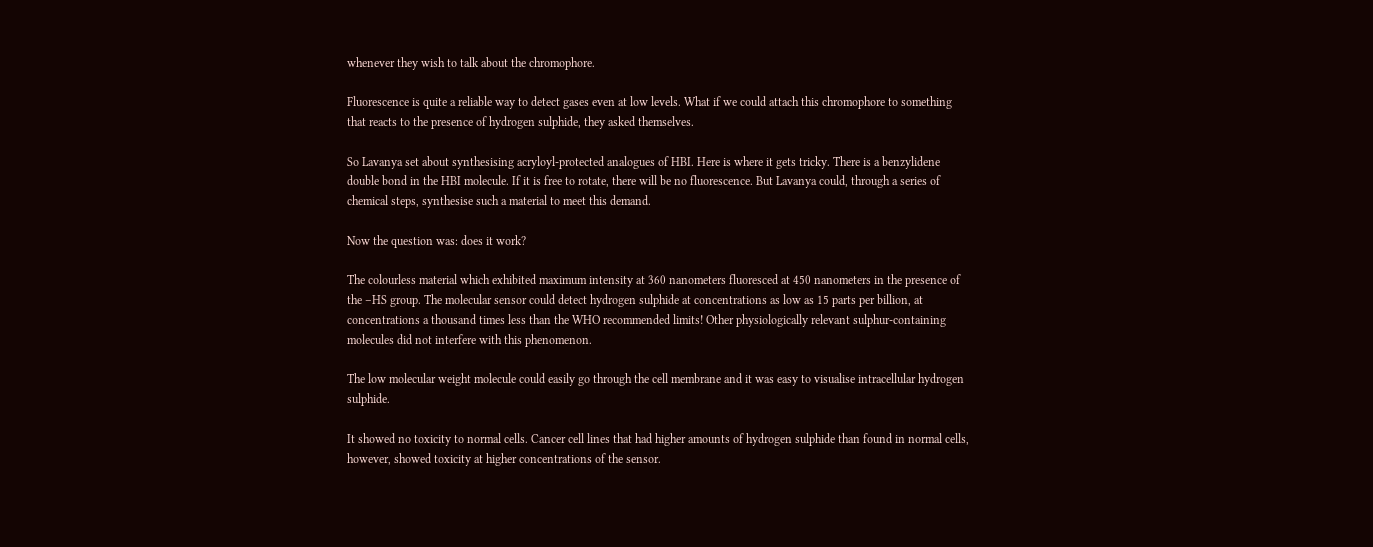whenever they wish to talk about the chromophore.

Fluorescence is quite a reliable way to detect gases even at low levels. What if we could attach this chromophore to something that reacts to the presence of hydrogen sulphide, they asked themselves.

So Lavanya set about synthesising acryloyl-protected analogues of HBI. Here is where it gets tricky. There is a benzylidene double bond in the HBI molecule. If it is free to rotate, there will be no fluorescence. But Lavanya could, through a series of chemical steps, synthesise such a material to meet this demand.

Now the question was: does it work?

The colourless material which exhibited maximum intensity at 360 nanometers fluoresced at 450 nanometers in the presence of the –HS group. The molecular sensor could detect hydrogen sulphide at concentrations as low as 15 parts per billion, at concentrations a thousand times less than the WHO recommended limits! Other physiologically relevant sulphur-containing molecules did not interfere with this phenomenon.

The low molecular weight molecule could easily go through the cell membrane and it was easy to visualise intracellular hydrogen sulphide.

It showed no toxicity to normal cells. Cancer cell lines that had higher amounts of hydrogen sulphide than found in normal cells, however, showed toxicity at higher concentrations of the sensor.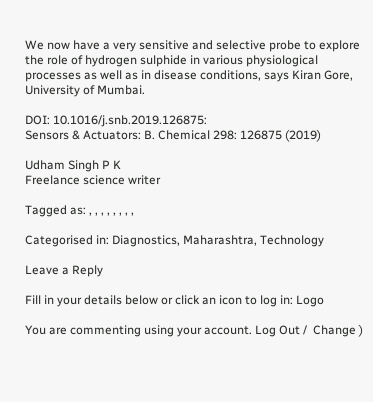We now have a very sensitive and selective probe to explore the role of hydrogen sulphide in various physiological processes as well as in disease conditions, says Kiran Gore, University of Mumbai.

DOI: 10.1016/j.snb.2019.126875:
Sensors & Actuators: B. Chemical 298: 126875 (2019)

Udham Singh P K
Freelance science writer

Tagged as: , , , , , , , ,

Categorised in: Diagnostics, Maharashtra, Technology

Leave a Reply

Fill in your details below or click an icon to log in: Logo

You are commenting using your account. Log Out /  Change )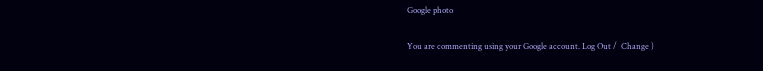Google photo

You are commenting using your Google account. Log Out /  Change )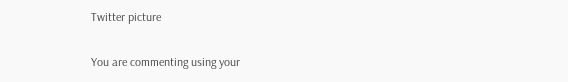Twitter picture

You are commenting using your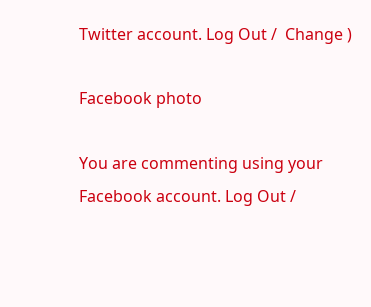Twitter account. Log Out /  Change )

Facebook photo

You are commenting using your Facebook account. Log Out /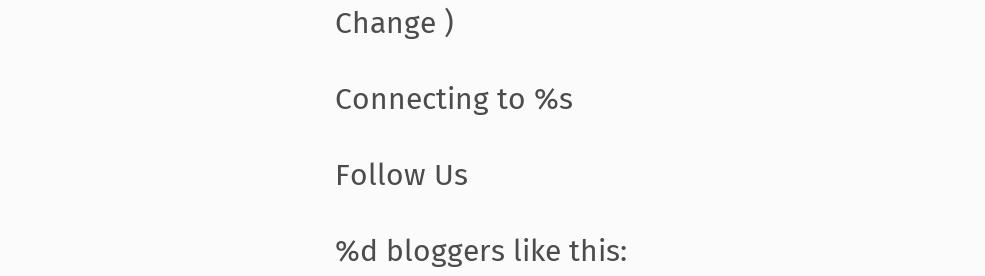Change )

Connecting to %s

Follow Us

%d bloggers like this: